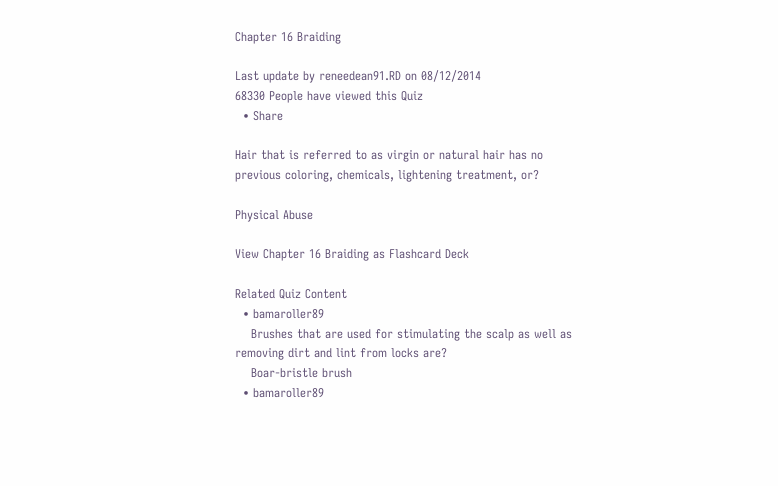Chapter 16 Braiding

Last update by reneedean91.RD on 08/12/2014
68330 People have viewed this Quiz
  • Share

Hair that is referred to as virgin or natural hair has no previous coloring, chemicals, lightening treatment, or?

Physical Abuse

View Chapter 16 Braiding as Flashcard Deck

Related Quiz Content
  • bamaroller89
    Brushes that are used for stimulating the scalp as well as removing dirt and lint from locks are?
    Boar-bristle brush
  • bamaroller89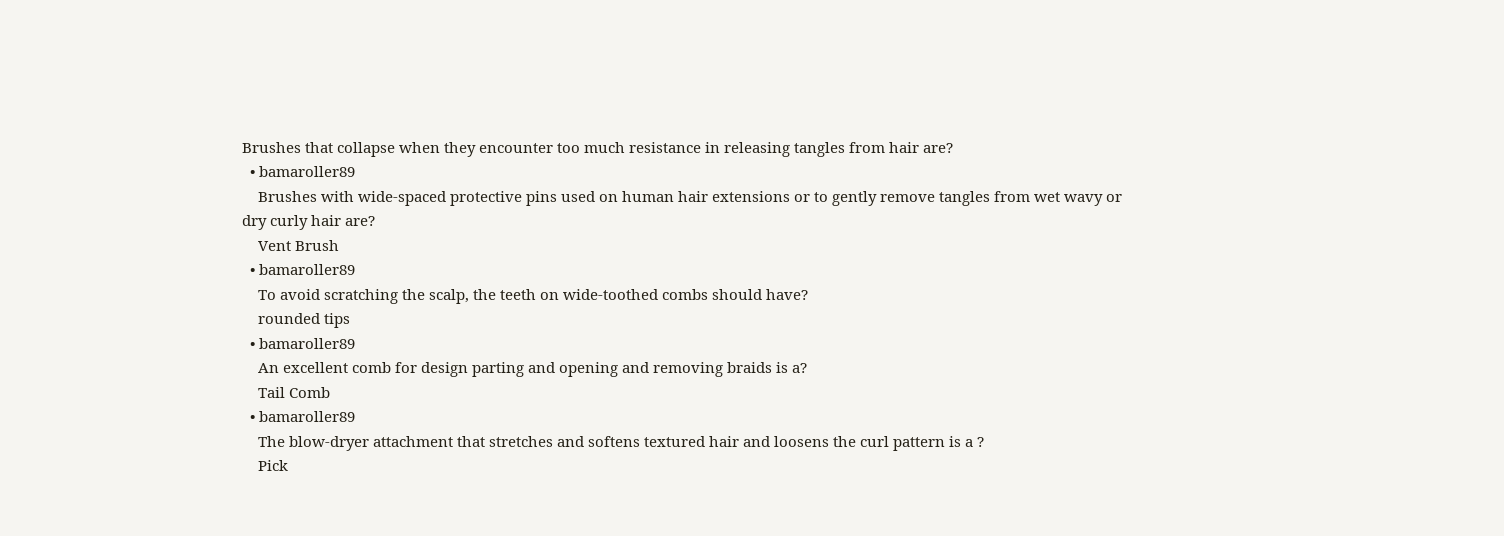Brushes that collapse when they encounter too much resistance in releasing tangles from hair are?
  • bamaroller89
    Brushes with wide-spaced protective pins used on human hair extensions or to gently remove tangles from wet wavy or dry curly hair are?
    Vent Brush
  • bamaroller89
    To avoid scratching the scalp, the teeth on wide-toothed combs should have?
    rounded tips
  • bamaroller89
    An excellent comb for design parting and opening and removing braids is a?
    Tail Comb
  • bamaroller89
    The blow-dryer attachment that stretches and softens textured hair and loosens the curl pattern is a ?
    Pick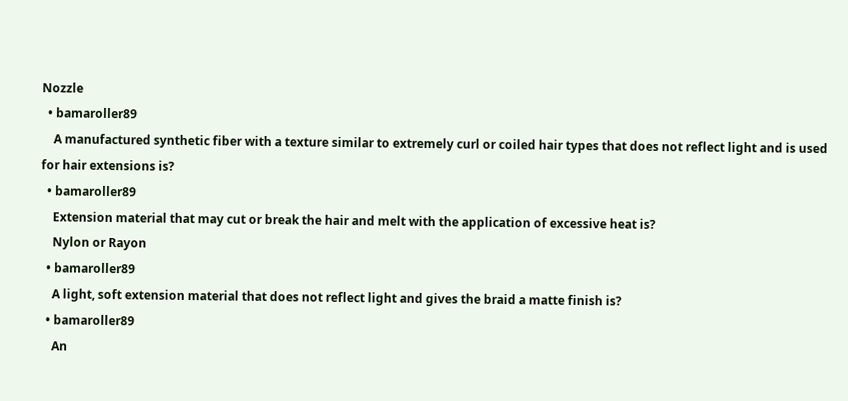Nozzle
  • bamaroller89
    A manufactured synthetic fiber with a texture similar to extremely curl or coiled hair types that does not reflect light and is used for hair extensions is?
  • bamaroller89
    Extension material that may cut or break the hair and melt with the application of excessive heat is?
    Nylon or Rayon
  • bamaroller89
    A light, soft extension material that does not reflect light and gives the braid a matte finish is?
  • bamaroller89
    An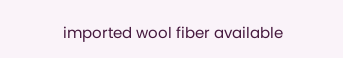imported wool fiber available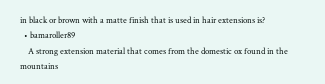in black or brown with a matte finish that is used in hair extensions is?
  • bamaroller89
    A strong extension material that comes from the domestic ox found in the mountains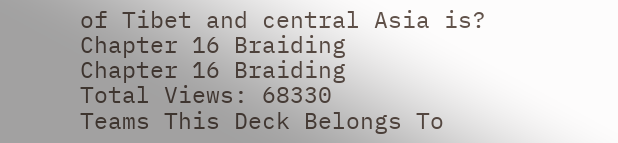of Tibet and central Asia is?
Chapter 16 Braiding
Chapter 16 Braiding
Total Views: 68330
Teams This Deck Belongs To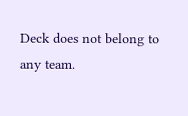Deck does not belong to any team.